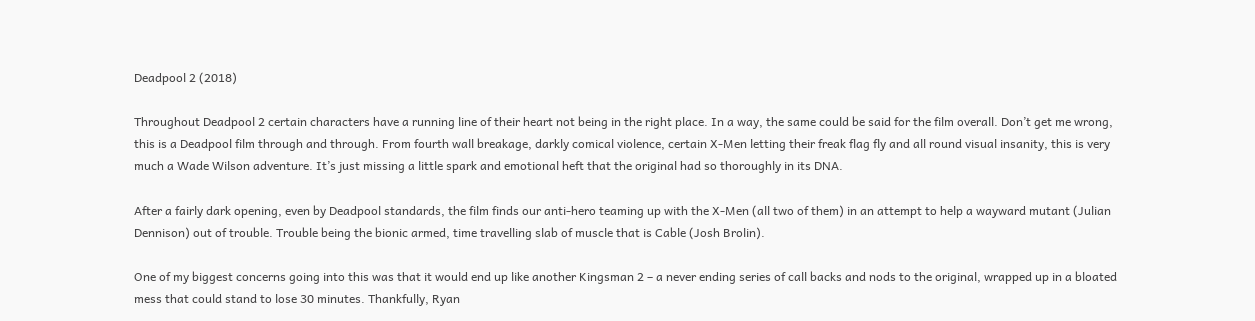Deadpool 2 (2018)

Throughout Deadpool 2 certain characters have a running line of their heart not being in the right place. In a way, the same could be said for the film overall. Don’t get me wrong, this is a Deadpool film through and through. From fourth wall breakage, darkly comical violence, certain X-Men letting their freak flag fly and all round visual insanity, this is very much a Wade Wilson adventure. It’s just missing a little spark and emotional heft that the original had so thoroughly in its DNA.

After a fairly dark opening, even by Deadpool standards, the film finds our anti-hero teaming up with the X-Men (all two of them) in an attempt to help a wayward mutant (Julian Dennison) out of trouble. Trouble being the bionic armed, time travelling slab of muscle that is Cable (Josh Brolin).

One of my biggest concerns going into this was that it would end up like another Kingsman 2 – a never ending series of call backs and nods to the original, wrapped up in a bloated mess that could stand to lose 30 minutes. Thankfully, Ryan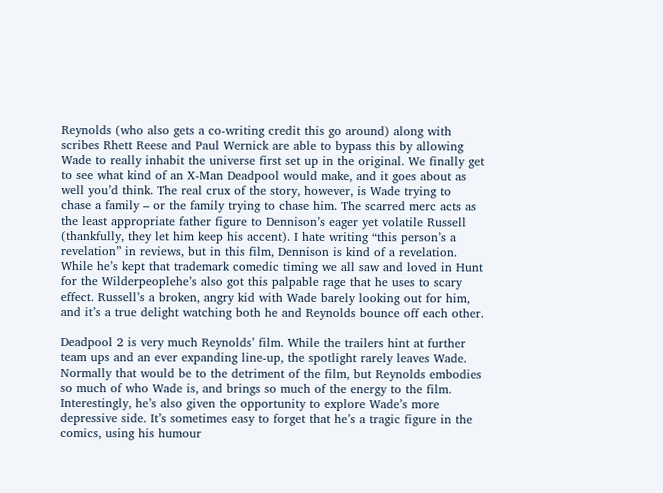Reynolds (who also gets a co-writing credit this go around) along with scribes Rhett Reese and Paul Wernick are able to bypass this by allowing Wade to really inhabit the universe first set up in the original. We finally get to see what kind of an X-Man Deadpool would make, and it goes about as well you’d think. The real crux of the story, however, is Wade trying to chase a family – or the family trying to chase him. The scarred merc acts as the least appropriate father figure to Dennison’s eager yet volatile Russell (thankfully, they let him keep his accent). I hate writing “this person’s a revelation” in reviews, but in this film, Dennison is kind of a revelation. While he’s kept that trademark comedic timing we all saw and loved in Hunt for the Wilderpeoplehe’s also got this palpable rage that he uses to scary effect. Russell’s a broken, angry kid with Wade barely looking out for him, and it’s a true delight watching both he and Reynolds bounce off each other.

Deadpool 2 is very much Reynolds’ film. While the trailers hint at further team ups and an ever expanding line-up, the spotlight rarely leaves Wade. Normally that would be to the detriment of the film, but Reynolds embodies so much of who Wade is, and brings so much of the energy to the film. Interestingly, he’s also given the opportunity to explore Wade’s more depressive side. It’s sometimes easy to forget that he’s a tragic figure in the comics, using his humour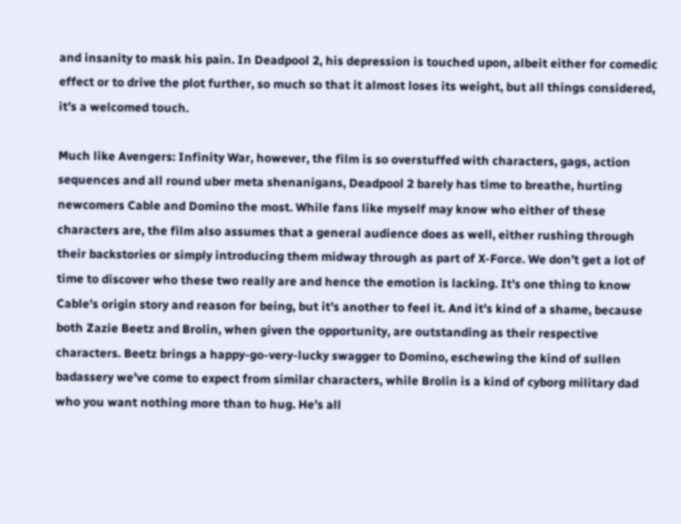and insanity to mask his pain. In Deadpool 2, his depression is touched upon, albeit either for comedic effect or to drive the plot further, so much so that it almost loses its weight, but all things considered, it’s a welcomed touch.

Much like Avengers: Infinity War, however, the film is so overstuffed with characters, gags, action sequences and all round uber meta shenanigans, Deadpool 2 barely has time to breathe, hurting newcomers Cable and Domino the most. While fans like myself may know who either of these characters are, the film also assumes that a general audience does as well, either rushing through their backstories or simply introducing them midway through as part of X-Force. We don’t get a lot of time to discover who these two really are and hence the emotion is lacking. It’s one thing to know Cable’s origin story and reason for being, but it’s another to feel it. And it’s kind of a shame, because both Zazie Beetz and Brolin, when given the opportunity, are outstanding as their respective characters. Beetz brings a happy-go-very-lucky swagger to Domino, eschewing the kind of sullen badassery we’ve come to expect from similar characters, while Brolin is a kind of cyborg military dad who you want nothing more than to hug. He’s all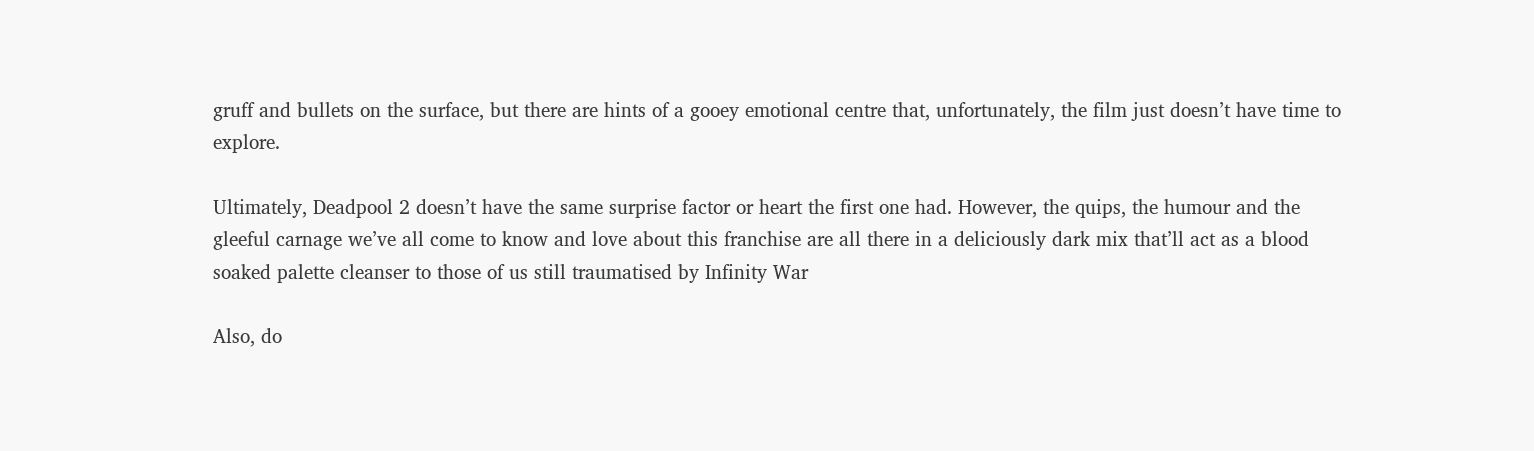gruff and bullets on the surface, but there are hints of a gooey emotional centre that, unfortunately, the film just doesn’t have time to explore.

Ultimately, Deadpool 2 doesn’t have the same surprise factor or heart the first one had. However, the quips, the humour and the gleeful carnage we’ve all come to know and love about this franchise are all there in a deliciously dark mix that’ll act as a blood soaked palette cleanser to those of us still traumatised by Infinity War

Also, do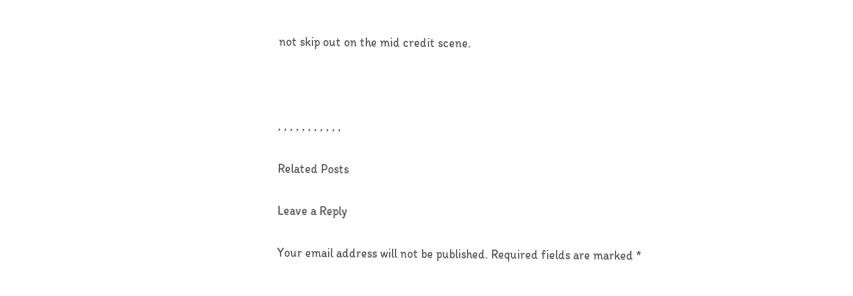not skip out on the mid credit scene.



, , , , , , , , , , ,

Related Posts

Leave a Reply

Your email address will not be published. Required fields are marked *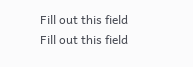Fill out this field
Fill out this field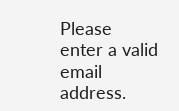Please enter a valid email address.